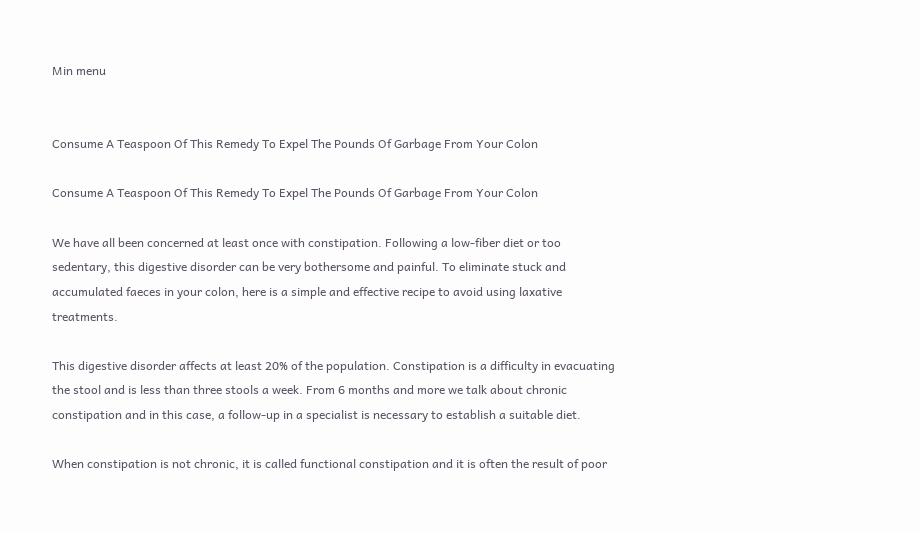Min menu


Consume A Teaspoon Of This Remedy To Expel The Pounds Of Garbage From Your Colon

Consume A Teaspoon Of This Remedy To Expel The Pounds Of Garbage From Your Colon

We have all been concerned at least once with constipation. Following a low-fiber diet or too sedentary, this digestive disorder can be very bothersome and painful. To eliminate stuck and accumulated faeces in your colon, here is a simple and effective recipe to avoid using laxative treatments.

This digestive disorder affects at least 20% of the population. Constipation is a difficulty in evacuating the stool and is less than three stools a week. From 6 months and more we talk about chronic constipation and in this case, a follow-up in a specialist is necessary to establish a suitable diet.

When constipation is not chronic, it is called functional constipation and it is often the result of poor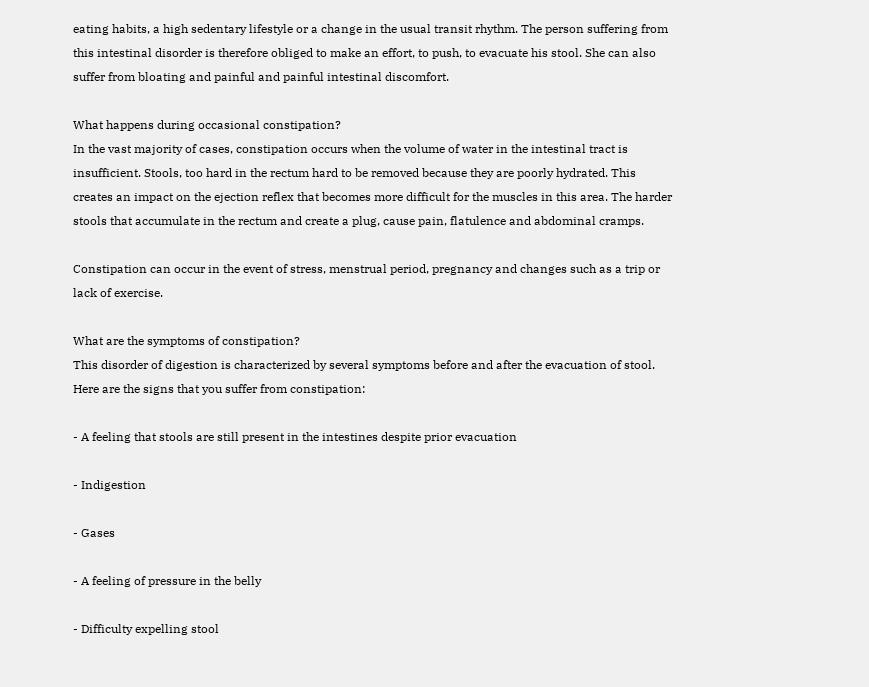eating habits, a high sedentary lifestyle or a change in the usual transit rhythm. The person suffering from this intestinal disorder is therefore obliged to make an effort, to push, to evacuate his stool. She can also suffer from bloating and painful and painful intestinal discomfort.

What happens during occasional constipation?
In the vast majority of cases, constipation occurs when the volume of water in the intestinal tract is insufficient. Stools, too hard in the rectum hard to be removed because they are poorly hydrated. This creates an impact on the ejection reflex that becomes more difficult for the muscles in this area. The harder stools that accumulate in the rectum and create a plug, cause pain, flatulence and abdominal cramps.

Constipation can occur in the event of stress, menstrual period, pregnancy and changes such as a trip or lack of exercise.

What are the symptoms of constipation?
This disorder of digestion is characterized by several symptoms before and after the evacuation of stool. Here are the signs that you suffer from constipation:

- A feeling that stools are still present in the intestines despite prior evacuation

- Indigestion

- Gases

- A feeling of pressure in the belly

- Difficulty expelling stool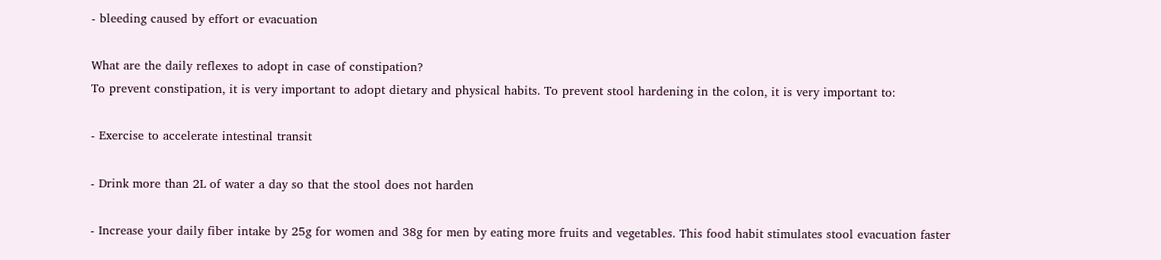- bleeding caused by effort or evacuation

What are the daily reflexes to adopt in case of constipation?
To prevent constipation, it is very important to adopt dietary and physical habits. To prevent stool hardening in the colon, it is very important to:

- Exercise to accelerate intestinal transit

- Drink more than 2L of water a day so that the stool does not harden

- Increase your daily fiber intake by 25g for women and 38g for men by eating more fruits and vegetables. This food habit stimulates stool evacuation faster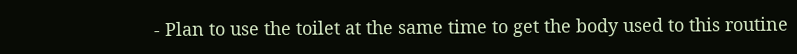- Plan to use the toilet at the same time to get the body used to this routine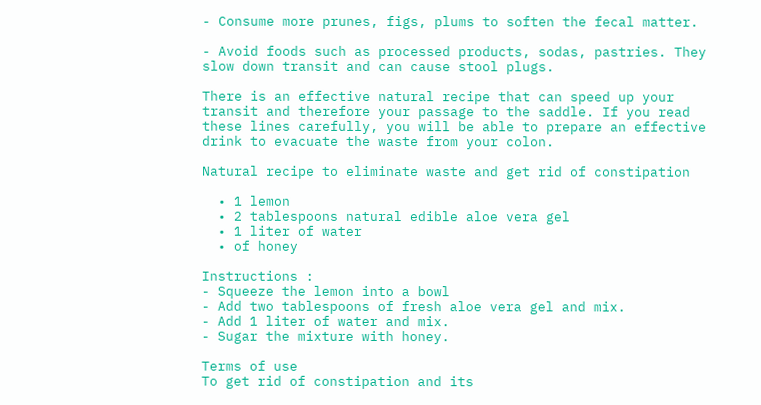- Consume more prunes, figs, plums to soften the fecal matter.

- Avoid foods such as processed products, sodas, pastries. They slow down transit and can cause stool plugs.

There is an effective natural recipe that can speed up your transit and therefore your passage to the saddle. If you read these lines carefully, you will be able to prepare an effective drink to evacuate the waste from your colon.

Natural recipe to eliminate waste and get rid of constipation

  • 1 lemon
  • 2 tablespoons natural edible aloe vera gel
  • 1 liter of water
  • of honey

Instructions :
- Squeeze the lemon into a bowl
- Add two tablespoons of fresh aloe vera gel and mix.
- Add 1 liter of water and mix.
- Sugar the mixture with honey.

Terms of use
To get rid of constipation and its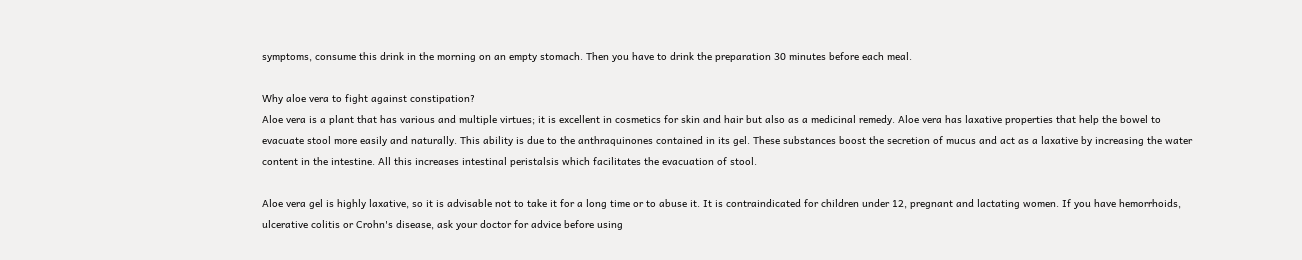symptoms, consume this drink in the morning on an empty stomach. Then you have to drink the preparation 30 minutes before each meal.

Why aloe vera to fight against constipation?
Aloe vera is a plant that has various and multiple virtues; it is excellent in cosmetics for skin and hair but also as a medicinal remedy. Aloe vera has laxative properties that help the bowel to evacuate stool more easily and naturally. This ability is due to the anthraquinones contained in its gel. These substances boost the secretion of mucus and act as a laxative by increasing the water content in the intestine. All this increases intestinal peristalsis which facilitates the evacuation of stool.

Aloe vera gel is highly laxative, so it is advisable not to take it for a long time or to abuse it. It is contraindicated for children under 12, pregnant and lactating women. If you have hemorrhoids, ulcerative colitis or Crohn's disease, ask your doctor for advice before using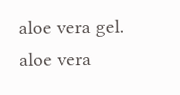aloe vera gel.
aloe vera